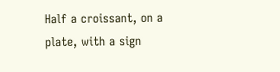Half a croissant, on a plate, with a sign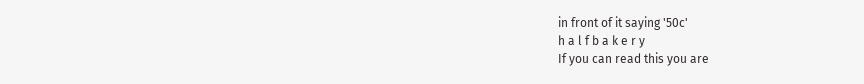in front of it saying '50c'
h a l f b a k e r y
If you can read this you are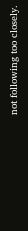not following too closely.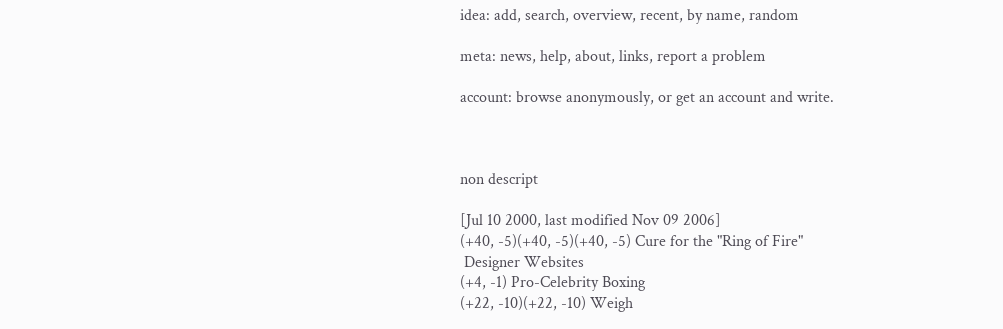idea: add, search, overview, recent, by name, random

meta: news, help, about, links, report a problem

account: browse anonymously, or get an account and write.



non descript

[Jul 10 2000, last modified Nov 09 2006]
(+40, -5)(+40, -5)(+40, -5) Cure for the "Ring of Fire"
 Designer Websites
(+4, -1) Pro-Celebrity Boxing
(+22, -10)(+22, -10) Weigh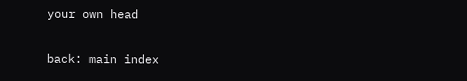your own head

back: main index